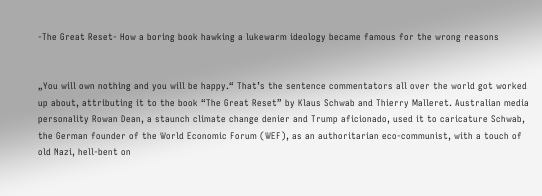-The Great Reset- How a boring book hawking a lukewarm ideology became famous for the wrong reasons


„You will own nothing and you will be happy.“ That’s the sentence commentators all over the world got worked up about, attributing it to the book “The Great Reset” by Klaus Schwab and Thierry Malleret. Australian media personality Rowan Dean, a staunch climate change denier and Trump aficionado, used it to caricature Schwab, the German founder of the World Economic Forum (WEF), as an authoritarian eco-communist, with a touch of old Nazi, hell-bent on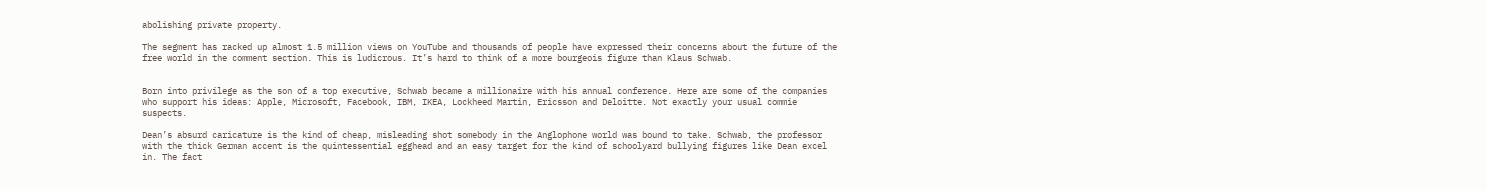abolishing private property.

The segment has racked up almost 1.5 million views on YouTube and thousands of people have expressed their concerns about the future of the free world in the comment section. This is ludicrous. It’s hard to think of a more bourgeois figure than Klaus Schwab.


Born into privilege as the son of a top executive, Schwab became a millionaire with his annual conference. Here are some of the companies who support his ideas: Apple, Microsoft, Facebook, IBM, IKEA, Lockheed Martin, Ericsson and Deloitte. Not exactly your usual commie suspects.

Dean’s absurd caricature is the kind of cheap, misleading shot somebody in the Anglophone world was bound to take. Schwab, the professor with the thick German accent is the quintessential egghead and an easy target for the kind of schoolyard bullying figures like Dean excel in. The fact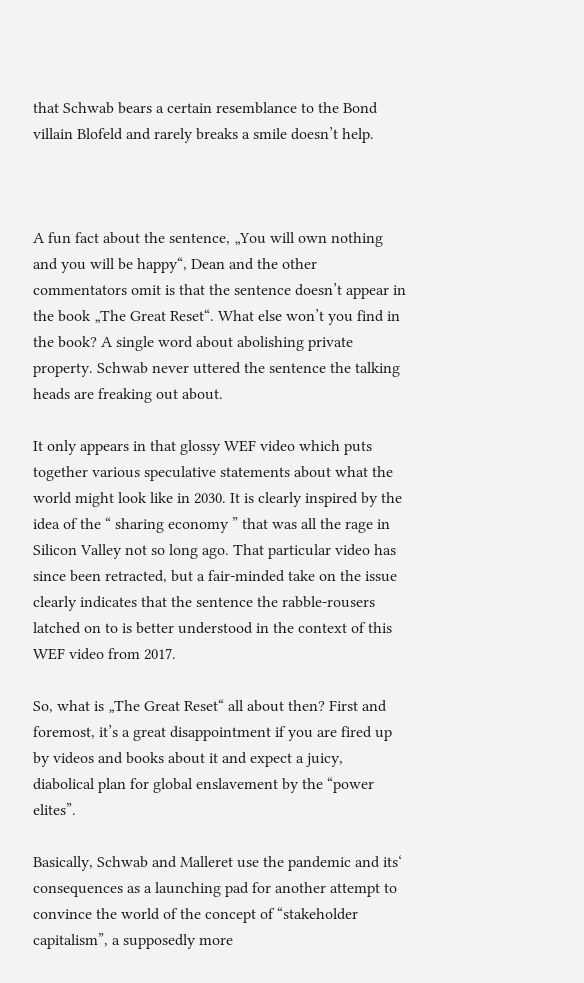that Schwab bears a certain resemblance to the Bond villain Blofeld and rarely breaks a smile doesn’t help.



A fun fact about the sentence, „You will own nothing and you will be happy“, Dean and the other commentators omit is that the sentence doesn’t appear in the book „The Great Reset“. What else won’t you find in the book? A single word about abolishing private property. Schwab never uttered the sentence the talking heads are freaking out about.

It only appears in that glossy WEF video which puts together various speculative statements about what the world might look like in 2030. It is clearly inspired by the idea of the “ sharing economy ” that was all the rage in Silicon Valley not so long ago. That particular video has since been retracted, but a fair-minded take on the issue clearly indicates that the sentence the rabble-rousers latched on to is better understood in the context of this WEF video from 2017.

So, what is „The Great Reset“ all about then? First and foremost, it’s a great disappointment if you are fired up by videos and books about it and expect a juicy, diabolical plan for global enslavement by the “power elites”.

Basically, Schwab and Malleret use the pandemic and its‘ consequences as a launching pad for another attempt to convince the world of the concept of “stakeholder capitalism”, a supposedly more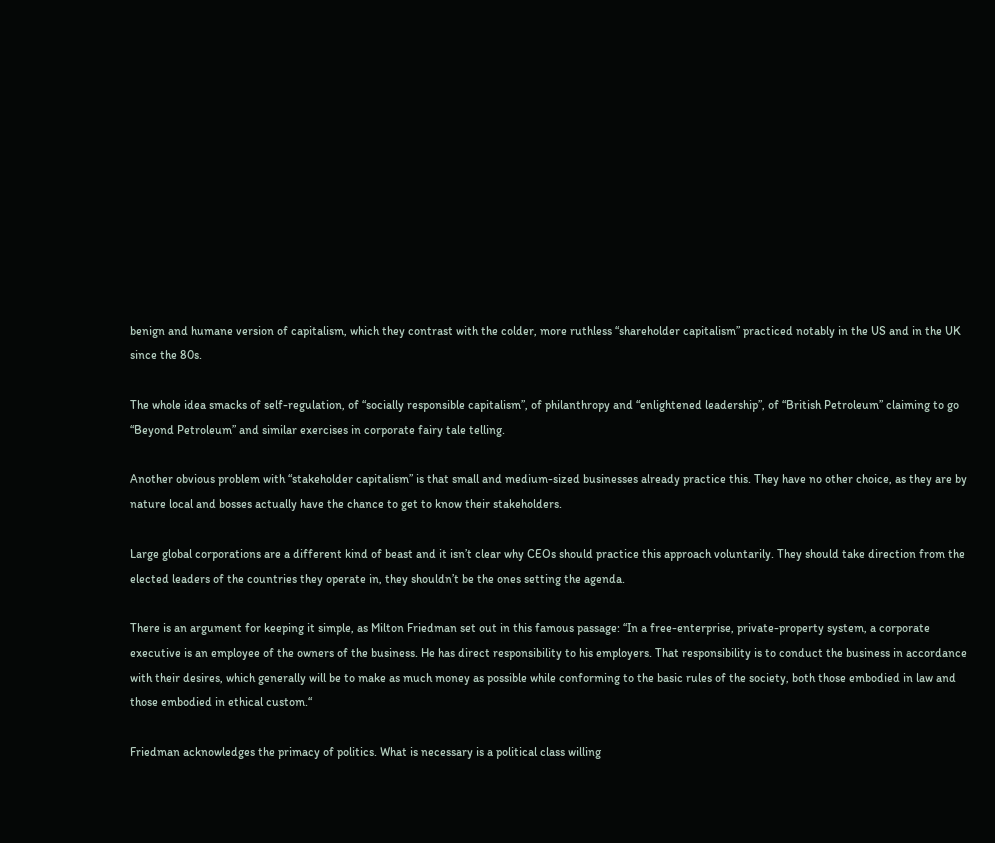benign and humane version of capitalism, which they contrast with the colder, more ruthless “shareholder capitalism” practiced notably in the US and in the UK since the 80s.

The whole idea smacks of self-regulation, of “socially responsible capitalism”, of philanthropy and “enlightened leadership”, of “British Petroleum” claiming to go “Beyond Petroleum” and similar exercises in corporate fairy tale telling.

Another obvious problem with “stakeholder capitalism” is that small and medium-sized businesses already practice this. They have no other choice, as they are by nature local and bosses actually have the chance to get to know their stakeholders.

Large global corporations are a different kind of beast and it isn’t clear why CEOs should practice this approach voluntarily. They should take direction from the elected leaders of the countries they operate in, they shouldn’t be the ones setting the agenda.

There is an argument for keeping it simple, as Milton Friedman set out in this famous passage: “In a free-enterprise, private-property system, a corporate executive is an employee of the owners of the business. He has direct responsibility to his employers. That responsibility is to conduct the business in accordance with their desires, which generally will be to make as much money as possible while conforming to the basic rules of the society, both those embodied in law and those embodied in ethical custom.“

Friedman acknowledges the primacy of politics. What is necessary is a political class willing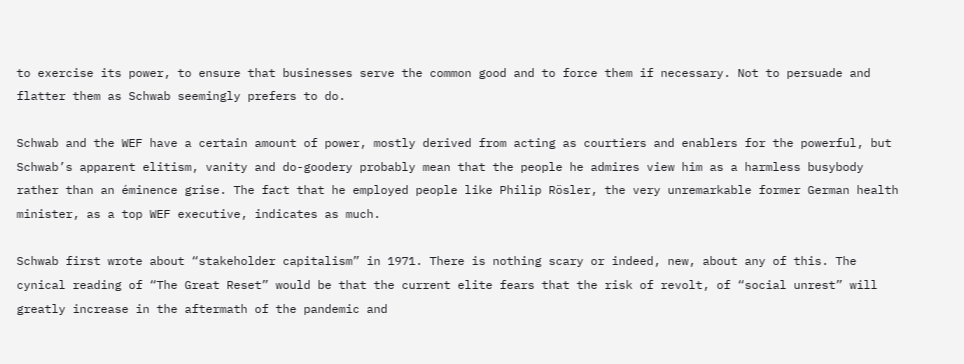to exercise its power, to ensure that businesses serve the common good and to force them if necessary. Not to persuade and flatter them as Schwab seemingly prefers to do.

Schwab and the WEF have a certain amount of power, mostly derived from acting as courtiers and enablers for the powerful, but Schwab’s apparent elitism, vanity and do-goodery probably mean that the people he admires view him as a harmless busybody rather than an éminence grise. The fact that he employed people like Philip Rösler, the very unremarkable former German health minister, as a top WEF executive, indicates as much.

Schwab first wrote about “stakeholder capitalism” in 1971. There is nothing scary or indeed, new, about any of this. The cynical reading of “The Great Reset” would be that the current elite fears that the risk of revolt, of “social unrest” will greatly increase in the aftermath of the pandemic and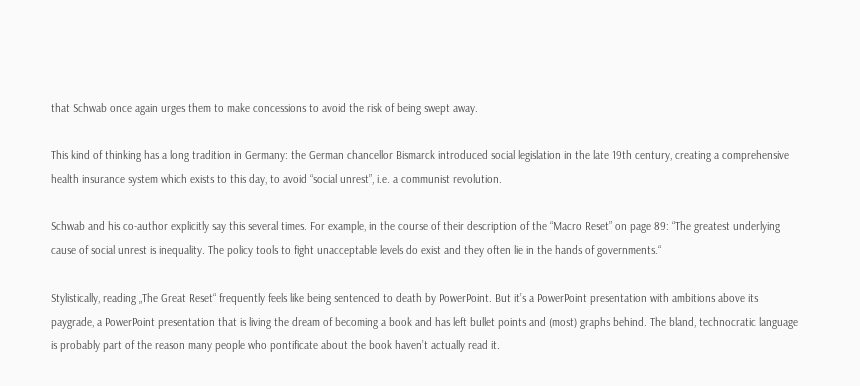that Schwab once again urges them to make concessions to avoid the risk of being swept away.

This kind of thinking has a long tradition in Germany: the German chancellor Bismarck introduced social legislation in the late 19th century, creating a comprehensive health insurance system which exists to this day, to avoid “social unrest”, i.e. a communist revolution.

Schwab and his co-author explicitly say this several times. For example, in the course of their description of the “Macro Reset” on page 89: “The greatest underlying cause of social unrest is inequality. The policy tools to fight unacceptable levels do exist and they often lie in the hands of governments.“

Stylistically, reading „The Great Reset“ frequently feels like being sentenced to death by PowerPoint. But it’s a PowerPoint presentation with ambitions above its paygrade, a PowerPoint presentation that is living the dream of becoming a book and has left bullet points and (most) graphs behind. The bland, technocratic language is probably part of the reason many people who pontificate about the book haven’t actually read it.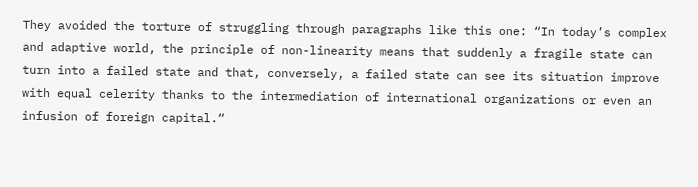They avoided the torture of struggling through paragraphs like this one: “In today’s complex and adaptive world, the principle of non-linearity means that suddenly a fragile state can turn into a failed state and that, conversely, a failed state can see its situation improve with equal celerity thanks to the intermediation of international organizations or even an infusion of foreign capital.“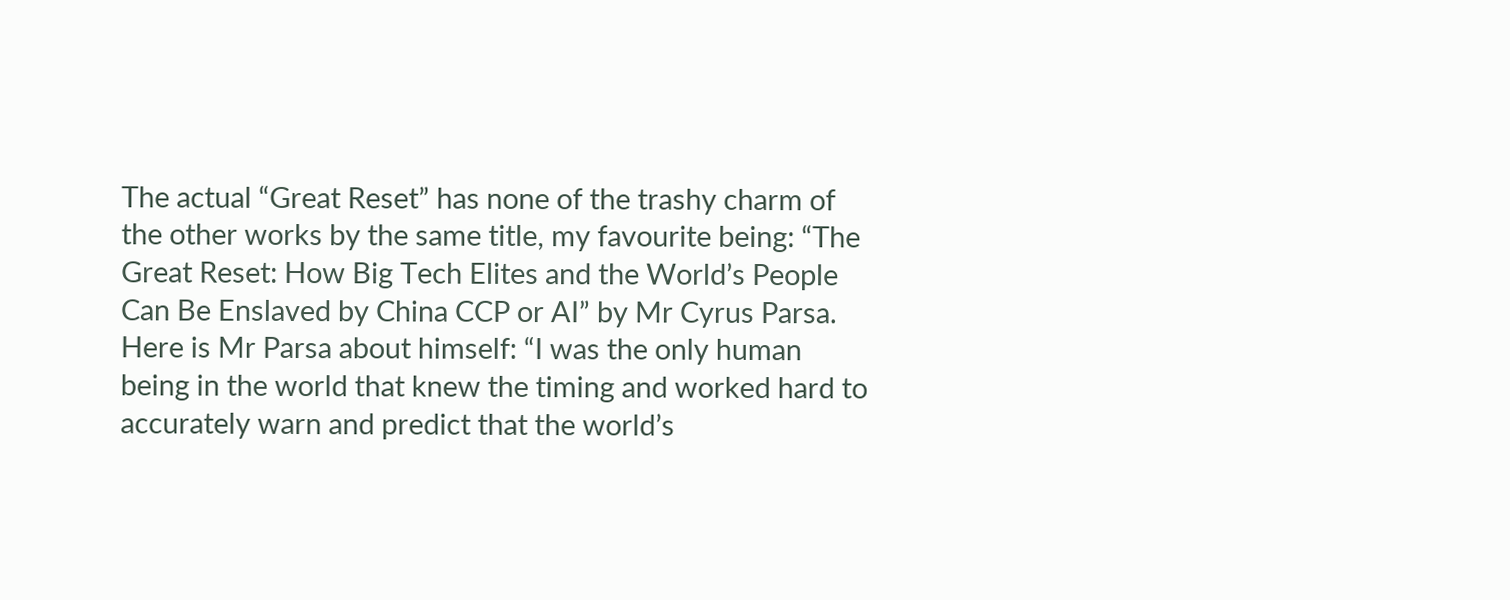The actual “Great Reset” has none of the trashy charm of the other works by the same title, my favourite being: “The Great Reset: How Big Tech Elites and the World’s People Can Be Enslaved by China CCP or AI” by Mr Cyrus Parsa. Here is Mr Parsa about himself: “I was the only human being in the world that knew the timing and worked hard to accurately warn and predict that the world’s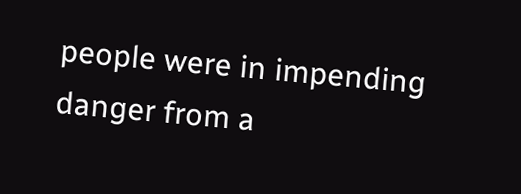people were in impending danger from a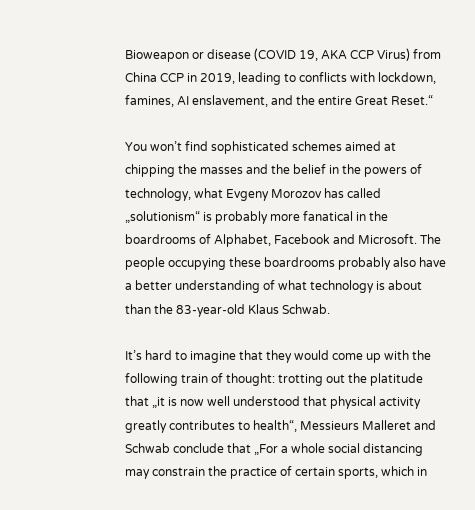Bioweapon or disease (COVID 19, AKA CCP Virus) from China CCP in 2019, leading to conflicts with lockdown, famines, AI enslavement, and the entire Great Reset.“

You won’t find sophisticated schemes aimed at chipping the masses and the belief in the powers of technology, what Evgeny Morozov has called „solutionism“ is probably more fanatical in the boardrooms of Alphabet, Facebook and Microsoft. The people occupying these boardrooms probably also have a better understanding of what technology is about than the 83-year-old Klaus Schwab.

It’s hard to imagine that they would come up with the following train of thought: trotting out the platitude that „it is now well understood that physical activity greatly contributes to health“, Messieurs Malleret and Schwab conclude that „For a whole social distancing may constrain the practice of certain sports, which in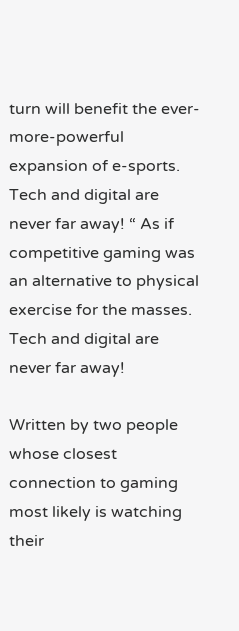turn will benefit the ever-more-powerful expansion of e-sports. Tech and digital are never far away! “ As if competitive gaming was an alternative to physical exercise for the masses. Tech and digital are never far away!

Written by two people whose closest connection to gaming most likely is watching their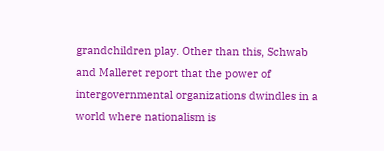grandchildren play. Other than this, Schwab and Malleret report that the power of intergovernmental organizations dwindles in a world where nationalism is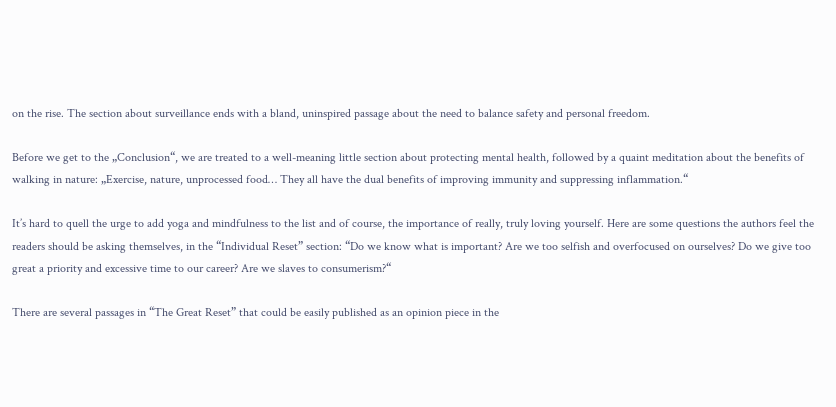on the rise. The section about surveillance ends with a bland, uninspired passage about the need to balance safety and personal freedom.

Before we get to the „Conclusion“, we are treated to a well-meaning little section about protecting mental health, followed by a quaint meditation about the benefits of walking in nature: „Exercise, nature, unprocessed food… They all have the dual benefits of improving immunity and suppressing inflammation.“

It’s hard to quell the urge to add yoga and mindfulness to the list and of course, the importance of really, truly loving yourself. Here are some questions the authors feel the readers should be asking themselves, in the “Individual Reset” section: “Do we know what is important? Are we too selfish and overfocused on ourselves? Do we give too great a priority and excessive time to our career? Are we slaves to consumerism?“

There are several passages in “The Great Reset” that could be easily published as an opinion piece in the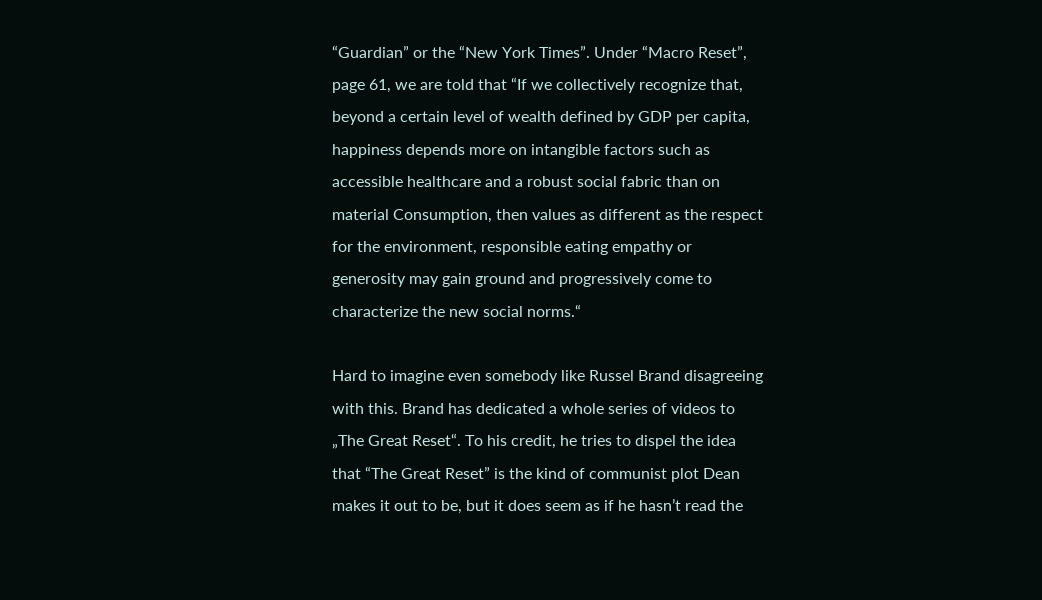“Guardian” or the “New York Times”. Under “Macro Reset”, page 61, we are told that “If we collectively recognize that, beyond a certain level of wealth defined by GDP per capita, happiness depends more on intangible factors such as accessible healthcare and a robust social fabric than on material Consumption, then values as different as the respect for the environment, responsible eating empathy or generosity may gain ground and progressively come to characterize the new social norms.“

Hard to imagine even somebody like Russel Brand disagreeing with this. Brand has dedicated a whole series of videos to „The Great Reset“. To his credit, he tries to dispel the idea that “The Great Reset” is the kind of communist plot Dean makes it out to be, but it does seem as if he hasn’t read the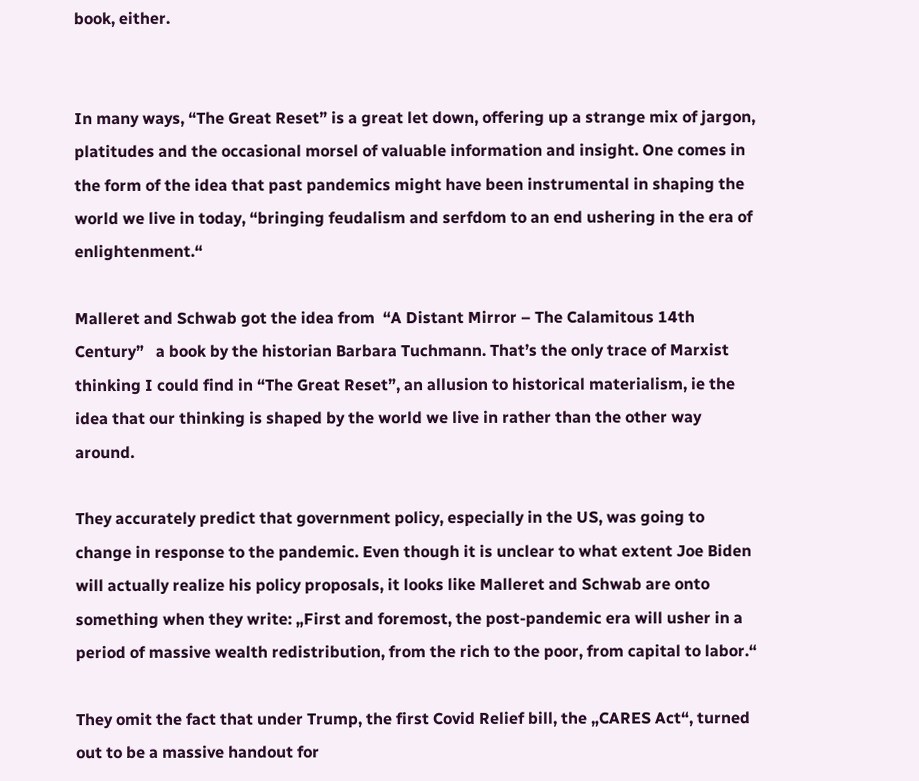book, either.


In many ways, “The Great Reset” is a great let down, offering up a strange mix of jargon, platitudes and the occasional morsel of valuable information and insight. One comes in the form of the idea that past pandemics might have been instrumental in shaping the world we live in today, “bringing feudalism and serfdom to an end ushering in the era of enlightenment.“

Malleret and Schwab got the idea from  “A Distant Mirror – The Calamitous 14th Century”   a book by the historian Barbara Tuchmann. That’s the only trace of Marxist thinking I could find in “The Great Reset”, an allusion to historical materialism, ie the idea that our thinking is shaped by the world we live in rather than the other way around.

They accurately predict that government policy, especially in the US, was going to change in response to the pandemic. Even though it is unclear to what extent Joe Biden will actually realize his policy proposals, it looks like Malleret and Schwab are onto something when they write: „First and foremost, the post-pandemic era will usher in a period of massive wealth redistribution, from the rich to the poor, from capital to labor.“

They omit the fact that under Trump, the first Covid Relief bill, the „CARES Act“, turned out to be a massive handout for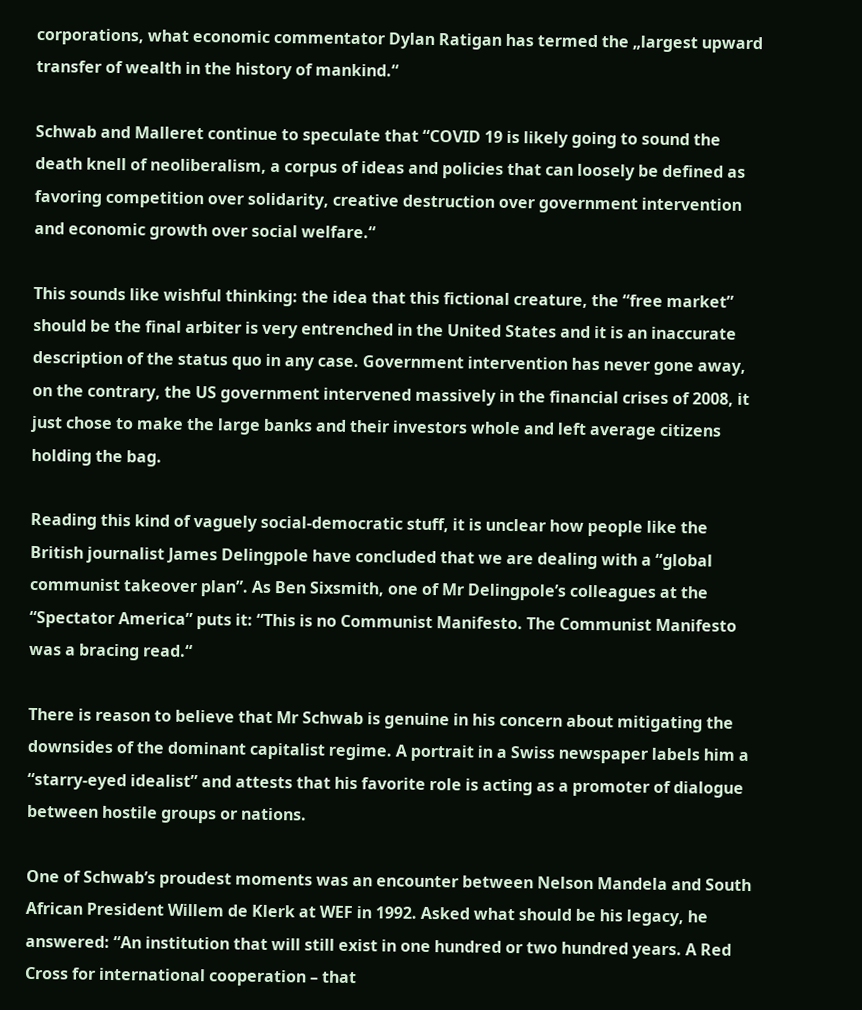corporations, what economic commentator Dylan Ratigan has termed the „largest upward transfer of wealth in the history of mankind.“

Schwab and Malleret continue to speculate that “COVID 19 is likely going to sound the death knell of neoliberalism, a corpus of ideas and policies that can loosely be defined as favoring competition over solidarity, creative destruction over government intervention and economic growth over social welfare.“

This sounds like wishful thinking: the idea that this fictional creature, the “free market” should be the final arbiter is very entrenched in the United States and it is an inaccurate description of the status quo in any case. Government intervention has never gone away, on the contrary, the US government intervened massively in the financial crises of 2008, it just chose to make the large banks and their investors whole and left average citizens holding the bag.

Reading this kind of vaguely social-democratic stuff, it is unclear how people like the British journalist James Delingpole have concluded that we are dealing with a “global communist takeover plan”. As Ben Sixsmith, one of Mr Delingpole’s colleagues at the “Spectator America” puts it: “This is no Communist Manifesto. The Communist Manifesto was a bracing read.“

There is reason to believe that Mr Schwab is genuine in his concern about mitigating the downsides of the dominant capitalist regime. A portrait in a Swiss newspaper labels him a “starry-eyed idealist” and attests that his favorite role is acting as a promoter of dialogue between hostile groups or nations.

One of Schwab’s proudest moments was an encounter between Nelson Mandela and South African President Willem de Klerk at WEF in 1992. Asked what should be his legacy, he answered: “An institution that will still exist in one hundred or two hundred years. A Red Cross for international cooperation – that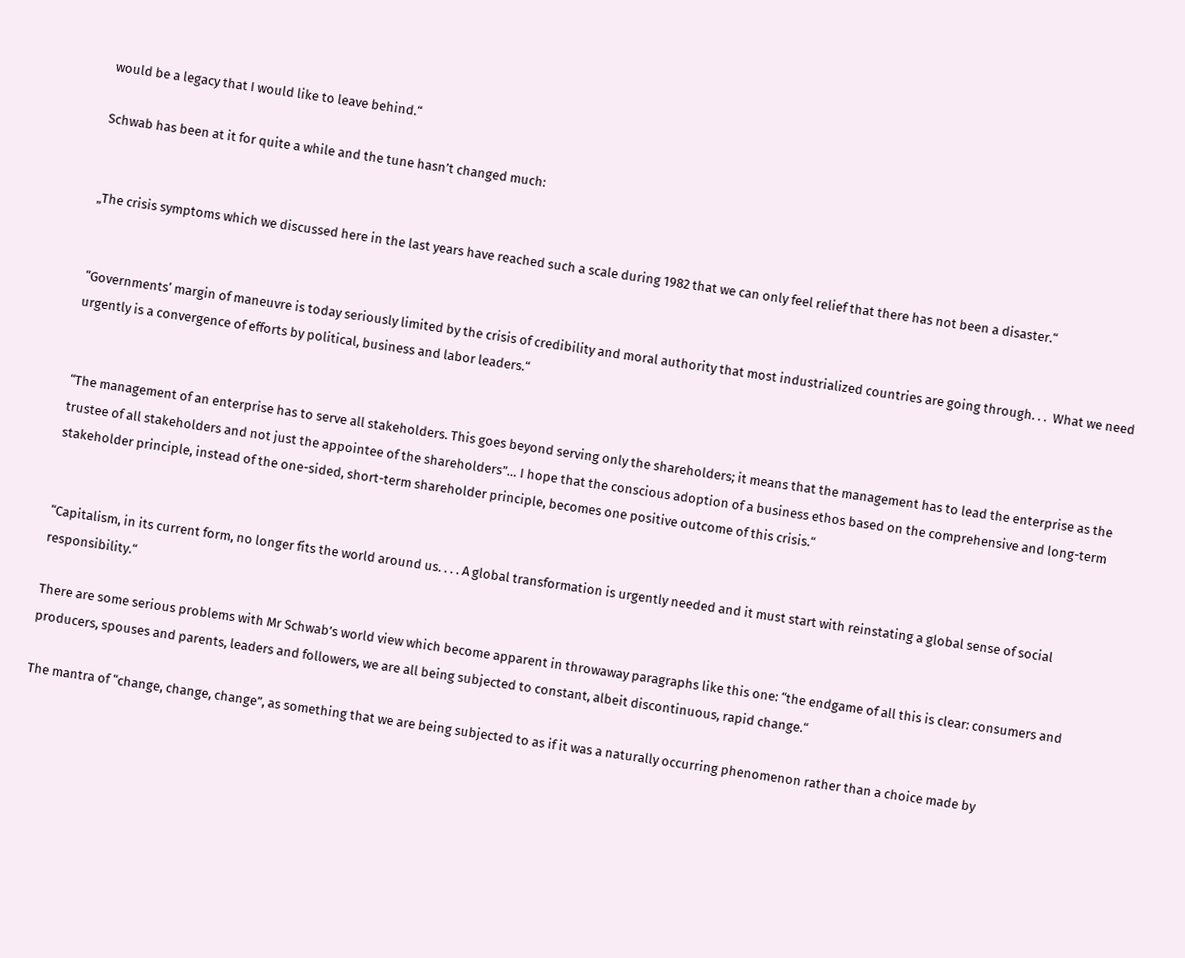would be a legacy that I would like to leave behind.“

Schwab has been at it for quite a while and the tune hasn’t changed much:


„The crisis symptoms which we discussed here in the last years have reached such a scale during 1982 that we can only feel relief that there has not been a disaster.“


“Governments‘ margin of maneuvre is today seriously limited by the crisis of credibility and moral authority that most industrialized countries are going through. . .  What we need urgently is a convergence of efforts by political, business and labor leaders.“


“The management of an enterprise has to serve all stakeholders. This goes beyond serving only the shareholders; it means that the management has to lead the enterprise as the trustee of all stakeholders and not just the appointee of the shareholders”… I hope that the conscious adoption of a business ethos based on the comprehensive and long-term stakeholder principle, instead of the one-sided, short-term shareholder principle, becomes one positive outcome of this crisis.“


“Capitalism, in its current form, no longer fits the world around us. . . . A global transformation is urgently needed and it must start with reinstating a global sense of social responsibility.“

There are some serious problems with Mr Schwab’s world view which become apparent in throwaway paragraphs like this one: “the endgame of all this is clear: consumers and producers, spouses and parents, leaders and followers, we are all being subjected to constant, albeit discontinuous, rapid change.“

The mantra of “change, change, change”, as something that we are being subjected to as if it was a naturally occurring phenomenon rather than a choice made by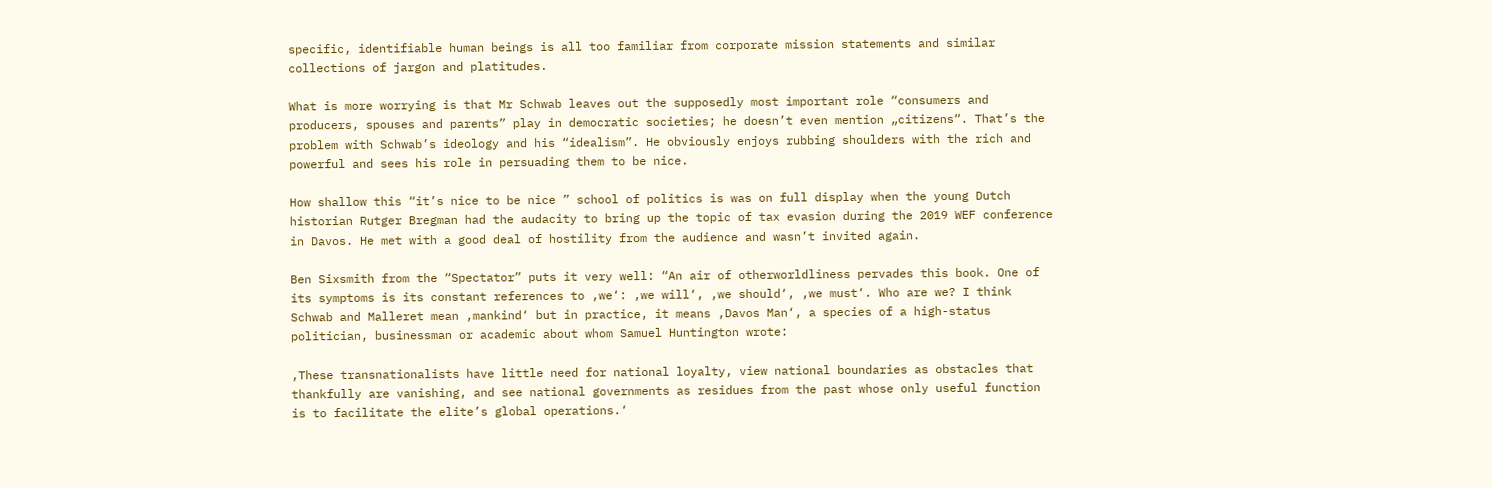specific, identifiable human beings is all too familiar from corporate mission statements and similar collections of jargon and platitudes.

What is more worrying is that Mr Schwab leaves out the supposedly most important role “consumers and producers, spouses and parents” play in democratic societies; he doesn’t even mention „citizens“. That’s the problem with Schwab’s ideology and his “idealism”. He obviously enjoys rubbing shoulders with the rich and powerful and sees his role in persuading them to be nice.

How shallow this “it’s nice to be nice ” school of politics is was on full display when the young Dutch historian Rutger Bregman had the audacity to bring up the topic of tax evasion during the 2019 WEF conference in Davos. He met with a good deal of hostility from the audience and wasn’t invited again.

Ben Sixsmith from the “Spectator” puts it very well: “An air of otherworldliness pervades this book. One of its symptoms is its constant references to ‚we‘: ‚we will‘, ‚we should‘, ‚we must‘. Who are we? I think Schwab and Malleret mean ‚mankind‘ but in practice, it means ‚Davos Man‘, a species of a high-status politician, businessman or academic about whom Samuel Huntington wrote:

‚These transnationalists have little need for national loyalty, view national boundaries as obstacles that thankfully are vanishing, and see national governments as residues from the past whose only useful function is to facilitate the elite’s global operations.‘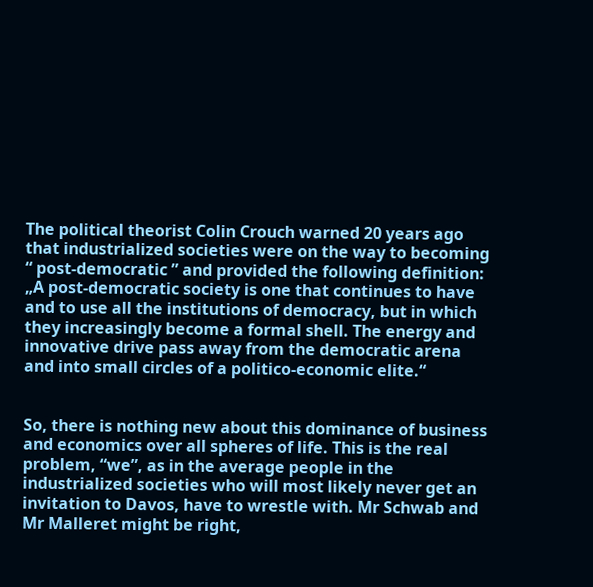The political theorist Colin Crouch warned 20 years ago that industrialized societies were on the way to becoming “ post-democratic ” and provided the following definition: „A post-democratic society is one that continues to have and to use all the institutions of democracy, but in which they increasingly become a formal shell. The energy and innovative drive pass away from the democratic arena and into small circles of a politico-economic elite.“


So, there is nothing new about this dominance of business and economics over all spheres of life. This is the real problem, “we”, as in the average people in the industrialized societies who will most likely never get an invitation to Davos, have to wrestle with. Mr Schwab and Mr Malleret might be right,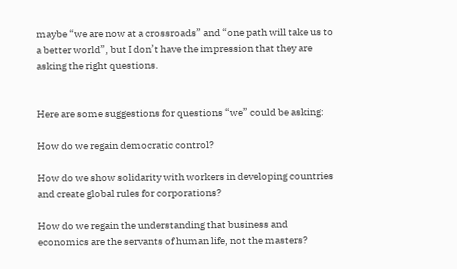maybe “we are now at a crossroads” and “one path will take us to a better world”, but I don’t have the impression that they are asking the right questions.


Here are some suggestions for questions “we” could be asking:

How do we regain democratic control?

How do we show solidarity with workers in developing countries and create global rules for corporations?

How do we regain the understanding that business and economics are the servants of human life, not the masters?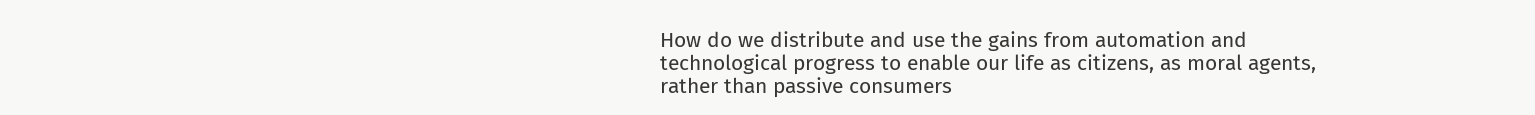How do we distribute and use the gains from automation and technological progress to enable our life as citizens, as moral agents, rather than passive consumers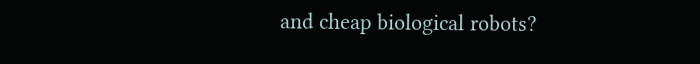and cheap biological robots?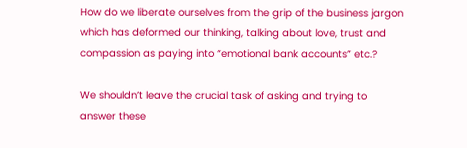How do we liberate ourselves from the grip of the business jargon which has deformed our thinking, talking about love, trust and compassion as paying into “emotional bank accounts” etc.?

We shouldn’t leave the crucial task of asking and trying to answer these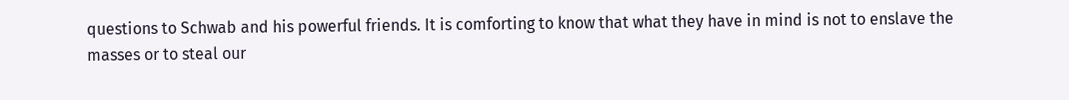questions to Schwab and his powerful friends. It is comforting to know that what they have in mind is not to enslave the masses or to steal our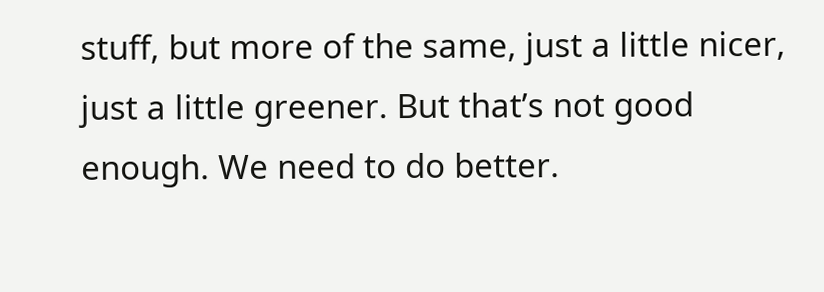stuff, but more of the same, just a little nicer, just a little greener. But that’s not good enough. We need to do better.